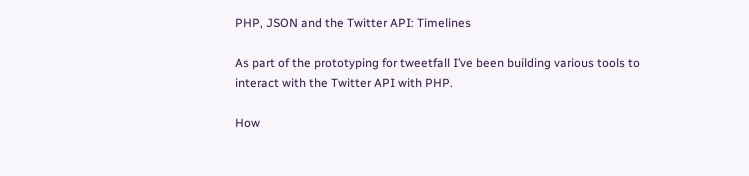PHP, JSON and the Twitter API: Timelines

As part of the prototyping for tweetfall I’ve been building various tools to interact with the Twitter API with PHP.

How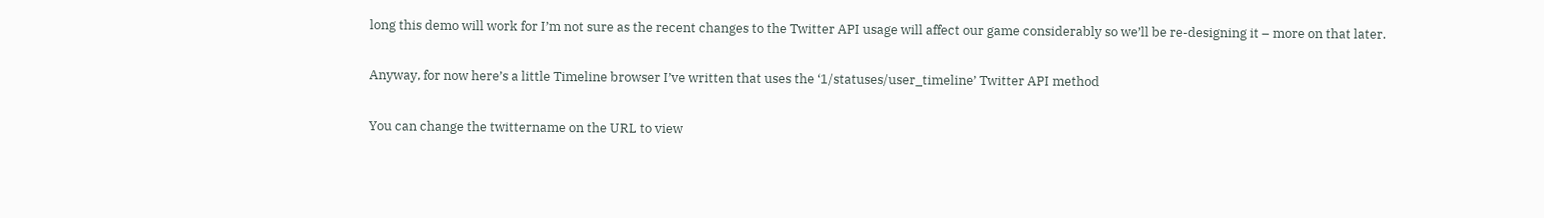long this demo will work for I’m not sure as the recent changes to the Twitter API usage will affect our game considerably so we’ll be re-designing it – more on that later.

Anyway, for now here’s a little Timeline browser I’ve written that uses the ‘1/statuses/user_timeline’ Twitter API method

You can change the twittername on the URL to view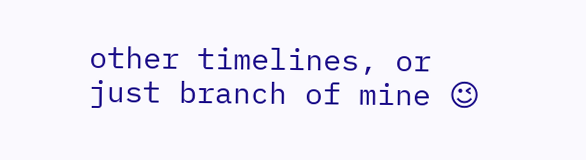other timelines, or just branch of mine 😉